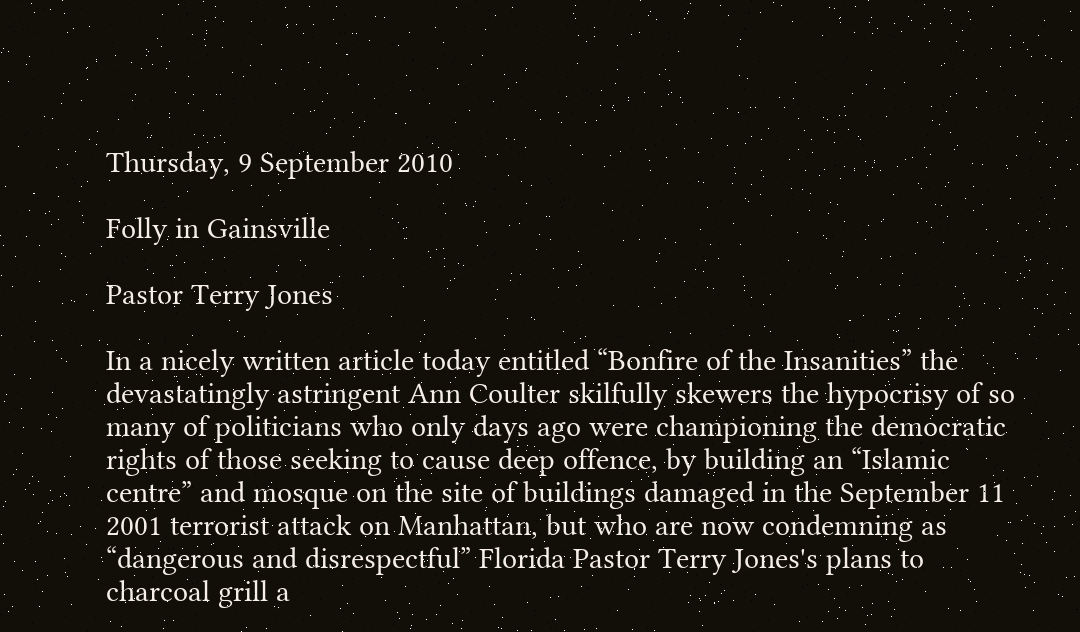Thursday, 9 September 2010

Folly in Gainsville

Pastor Terry Jones

In a nicely written article today entitled “Bonfire of the Insanities” the devastatingly astringent Ann Coulter skilfully skewers the hypocrisy of so many of politicians who only days ago were championing the democratic rights of those seeking to cause deep offence, by building an “Islamic centre” and mosque on the site of buildings damaged in the September 11 2001 terrorist attack on Manhattan, but who are now condemning as “dangerous and disrespectful” Florida Pastor Terry Jones's plans to charcoal grill a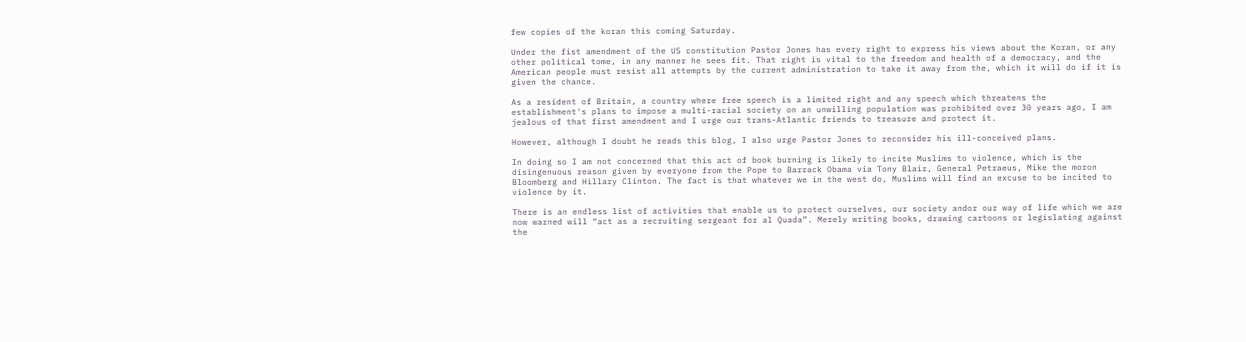few copies of the koran this coming Saturday.

Under the fist amendment of the US constitution Pastor Jones has every right to express his views about the Koran, or any other political tome, in any manner he sees fit. That right is vital to the freedom and health of a democracy, and the American people must resist all attempts by the current administration to take it away from the, which it will do if it is given the chance.

As a resident of Britain, a country where free speech is a limited right and any speech which threatens the establishment's plans to impose a multi-racial society on an unwilling population was prohibited over 30 years ago, I am jealous of that first amendment and I urge our trans-Atlantic friends to treasure and protect it.

However, although I doubt he reads this blog, I also urge Pastor Jones to reconsider his ill-conceived plans.

In doing so I am not concerned that this act of book burning is likely to incite Muslims to violence, which is the disingenuous reason given by everyone from the Pope to Barrack Obama via Tony Blair, General Petraeus, Mike the moron Bloomberg and Hillary Clinton. The fact is that whatever we in the west do, Muslims will find an excuse to be incited to violence by it.

There is an endless list of activities that enable us to protect ourselves, our society andor our way of life which we are now warned will “act as a recruiting sergeant for al Quada”. Merely writing books, drawing cartoons or legislating against the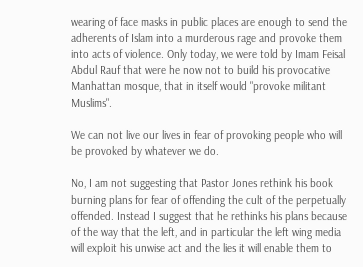wearing of face masks in public places are enough to send the adherents of Islam into a murderous rage and provoke them into acts of violence. Only today, we were told by Imam Feisal Abdul Rauf that were he now not to build his provocative Manhattan mosque, that in itself would "provoke militant Muslims".

We can not live our lives in fear of provoking people who will be provoked by whatever we do.

No, I am not suggesting that Pastor Jones rethink his book burning plans for fear of offending the cult of the perpetually offended. Instead I suggest that he rethinks his plans because of the way that the left, and in particular the left wing media will exploit his unwise act and the lies it will enable them to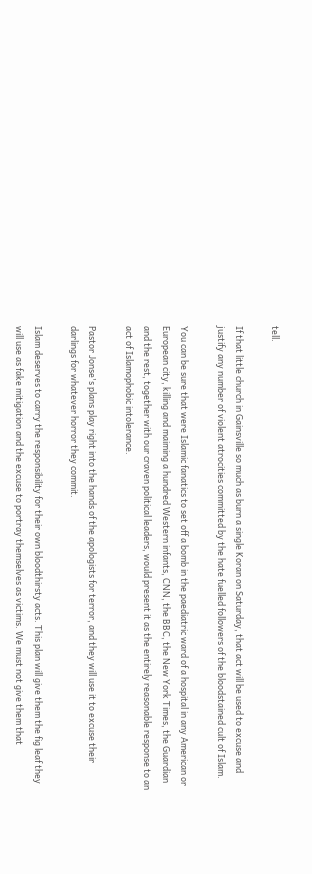tell.

If that little church in Gainsville so much as burn a single Koran on Saturday, that act will be used to excuse and justify any number of violent atrocities committed by the hate fuelled followers of the bloodstained cult of Islam.

You can be sure that were Islamic fanatics to set off a bomb in the paediatric ward of a hospital in any American or European city, killing and maiming a hundred Western infants, CNN, the BBC, the New York Times, the Guardian and the rest, together with our craven political leaders, would present it as the entirely reasonable response to an act of Islamophobic intolerance.

Pastor Jonse's plans play right into the hands of the apologists for terror, and they will use it to excuse their darlings for whatever horror they commit.

Islam deserves to carry the responsibility for their own bloodthirsty acts. This plan will give them the fig leaf they will use as fake mitigation and the excuse to portray themselves as victims. We must not give them that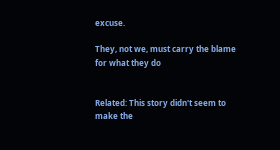excuse.

They, not we, must carry the blame for what they do


Related: This story didn't seem to make the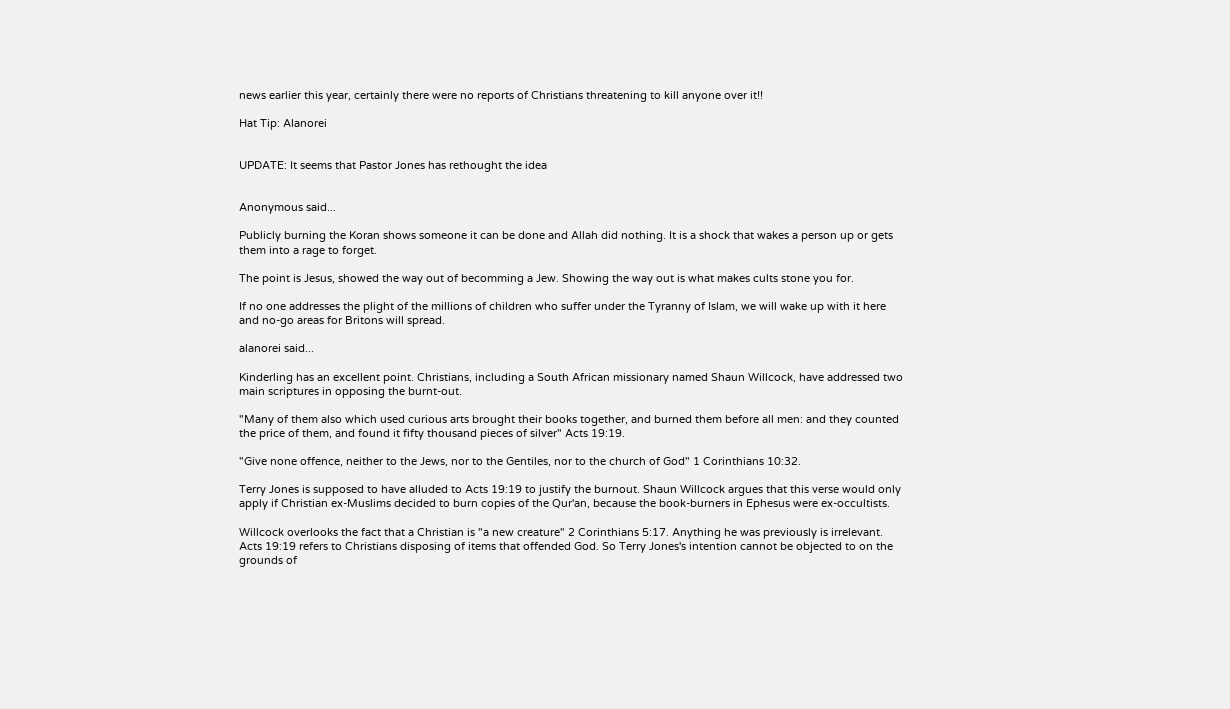news earlier this year, certainly there were no reports of Christians threatening to kill anyone over it!!

Hat Tip: Alanorei


UPDATE: It seems that Pastor Jones has rethought the idea


Anonymous said...

Publicly burning the Koran shows someone it can be done and Allah did nothing. It is a shock that wakes a person up or gets them into a rage to forget.

The point is Jesus, showed the way out of becomming a Jew. Showing the way out is what makes cults stone you for.

If no one addresses the plight of the millions of children who suffer under the Tyranny of Islam, we will wake up with it here and no-go areas for Britons will spread.

alanorei said...

Kinderling has an excellent point. Christians, including a South African missionary named Shaun Willcock, have addressed two main scriptures in opposing the burnt-out.

"Many of them also which used curious arts brought their books together, and burned them before all men: and they counted the price of them, and found it fifty thousand pieces of silver" Acts 19:19.

"Give none offence, neither to the Jews, nor to the Gentiles, nor to the church of God" 1 Corinthians 10:32.

Terry Jones is supposed to have alluded to Acts 19:19 to justify the burnout. Shaun Willcock argues that this verse would only apply if Christian ex-Muslims decided to burn copies of the Qur'an, because the book-burners in Ephesus were ex-occultists.

Willcock overlooks the fact that a Christian is "a new creature" 2 Corinthians 5:17. Anything he was previously is irrelevant. Acts 19:19 refers to Christians disposing of items that offended God. So Terry Jones's intention cannot be objected to on the grounds of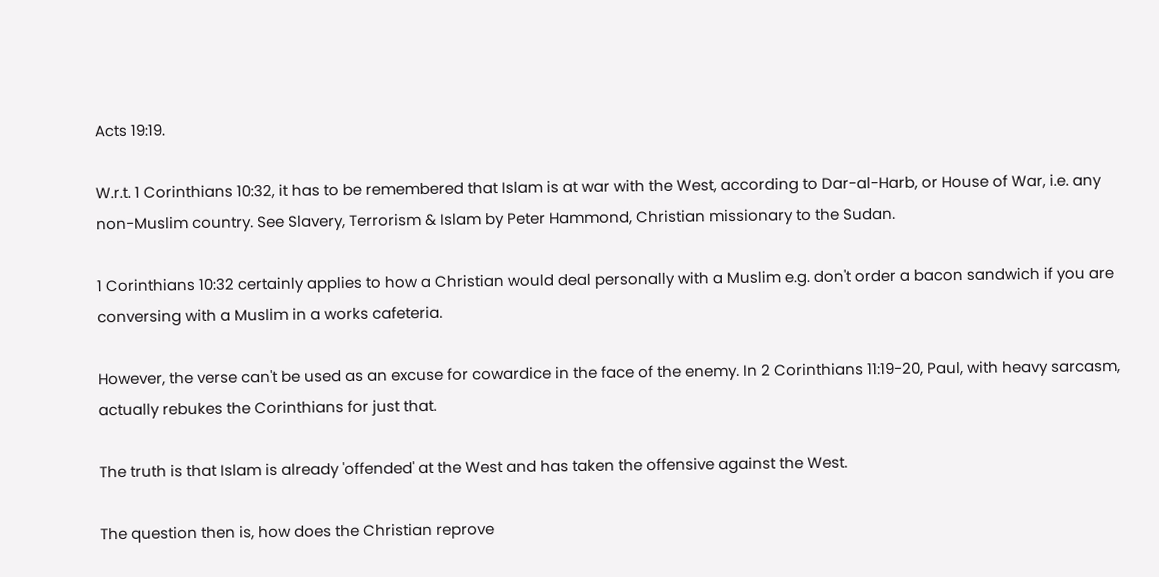Acts 19:19.

W.r.t. 1 Corinthians 10:32, it has to be remembered that Islam is at war with the West, according to Dar-al-Harb, or House of War, i.e. any non-Muslim country. See Slavery, Terrorism & Islam by Peter Hammond, Christian missionary to the Sudan.

1 Corinthians 10:32 certainly applies to how a Christian would deal personally with a Muslim e.g. don't order a bacon sandwich if you are conversing with a Muslim in a works cafeteria.

However, the verse can't be used as an excuse for cowardice in the face of the enemy. In 2 Corinthians 11:19-20, Paul, with heavy sarcasm, actually rebukes the Corinthians for just that.

The truth is that Islam is already 'offended' at the West and has taken the offensive against the West.

The question then is, how does the Christian reprove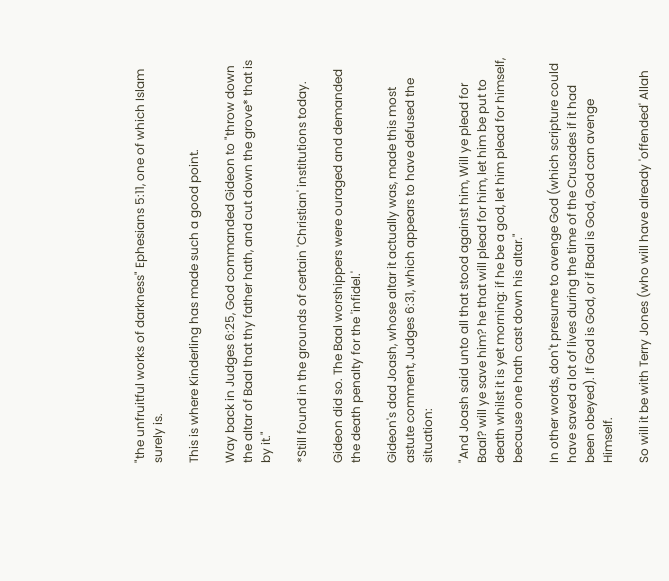"the unfruitful works of darkness" Ephesians 5:11, one of which Islam surely is.

This is where Kinderling has made such a good point.

Way back in Judges 6:25, God commanded Gideon to "throw down the altar of Baal that thy father hath, and cut down the grove* that is by it."

*Still found in the grounds of certain 'Christian' institutions today.

Gideon did so. The Baal worshippers were ouraged and demanded the death penalty for the 'infidel.'

Gideon's dad Joash, whose altar it actually was, made this most astute comment, Judges 6:31, which appears to have defused the situation:

"And Joash said unto all that stood against him, Will ye plead for Baal? will ye save him? he that will plead for him, let him be put to death whilst it is yet morning: if he be a god, let him plead for himself, because one hath cast down his altar."

In other words, don't presume to avenge God (which scripture could have saved a lot of lives during the time of the Crusades if it had been obeyed). If God is God, or if Baal is God, God can avenge Himself.

So will it be with Terry Jones (who will have already 'offended' Allah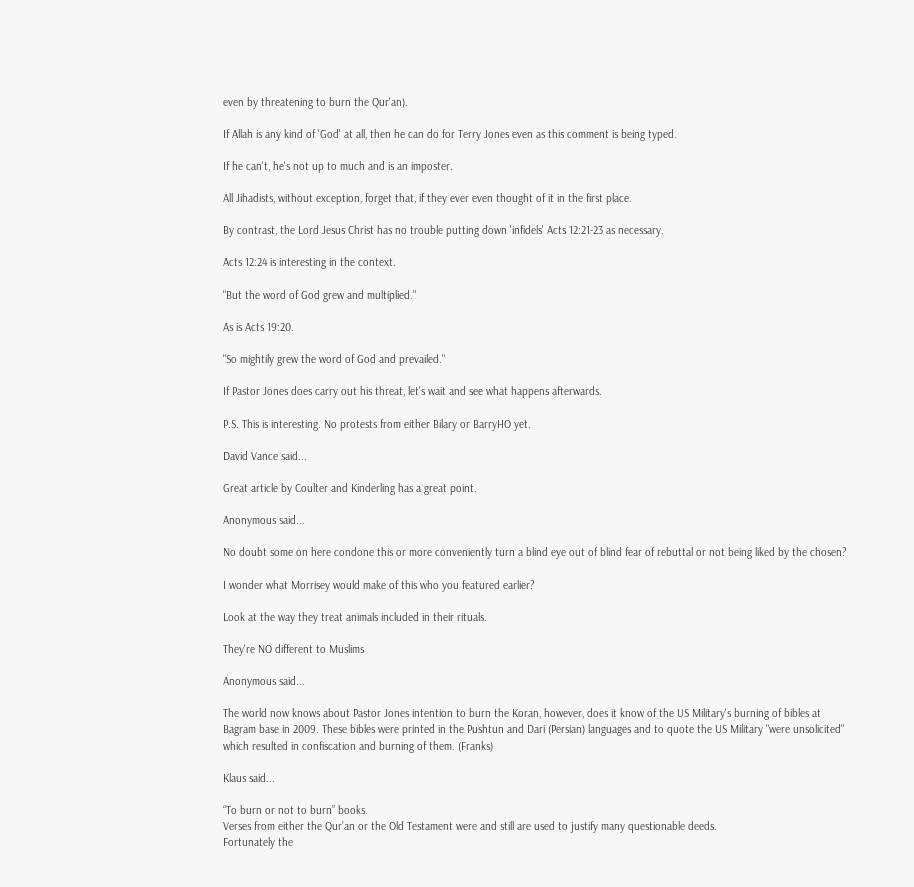even by threatening to burn the Qur'an).

If Allah is any kind of 'God' at all, then he can do for Terry Jones even as this comment is being typed.

If he can't, he's not up to much and is an imposter.

All Jihadists, without exception, forget that, if they ever even thought of it in the first place.

By contrast, the Lord Jesus Christ has no trouble putting down 'infidels' Acts 12:21-23 as necessary.

Acts 12:24 is interesting in the context.

"But the word of God grew and multiplied."

As is Acts 19:20.

"So mightily grew the word of God and prevailed."

If Pastor Jones does carry out his threat, let's wait and see what happens afterwards.

P.S. This is interesting. No protests from either Bilary or BarryHO yet.

David Vance said...

Great article by Coulter and Kinderling has a great point.

Anonymous said...

No doubt some on here condone this or more conveniently turn a blind eye out of blind fear of rebuttal or not being liked by the chosen?

I wonder what Morrisey would make of this who you featured earlier?

Look at the way they treat animals included in their rituals.

They're NO different to Muslims

Anonymous said...

The world now knows about Pastor Jones intention to burn the Koran, however, does it know of the US Military's burning of bibles at Bagram base in 2009. These bibles were printed in the Pushtun and Dari (Persian) languages and to quote the US Military "were unsolicited" which resulted in confiscation and burning of them. (Franks)

Klaus said...

“To burn or not to burn” books.
Verses from either the Qur’an or the Old Testament were and still are used to justify many questionable deeds.
Fortunately the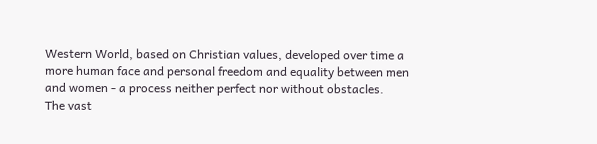Western World, based on Christian values, developed over time a more human face and personal freedom and equality between men and women - a process neither perfect nor without obstacles.
The vast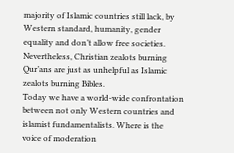majority of Islamic countries still lack, by Western standard, humanity, gender equality and don’t allow free societies.
Nevertheless, Christian zealots burning Qur’ans are just as unhelpful as Islamic zealots burning Bibles.
Today we have a world-wide confrontation between not only Western countries and islamist fundamentalists. Where is the voice of moderation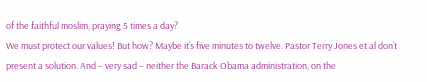of the faithful moslim, praying 5 times a day?
We must protect our values! But how? Maybe it’s five minutes to twelve. Pastor Terry Jones et al don’t present a solution. And – very sad – neither the Barack Obama administration, on the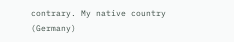contrary. My native country (Germany)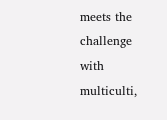meets the challenge with multiculti,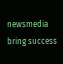newsmedia bring success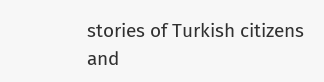stories of Turkish citizens and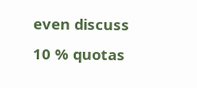even discuss 10 % quotas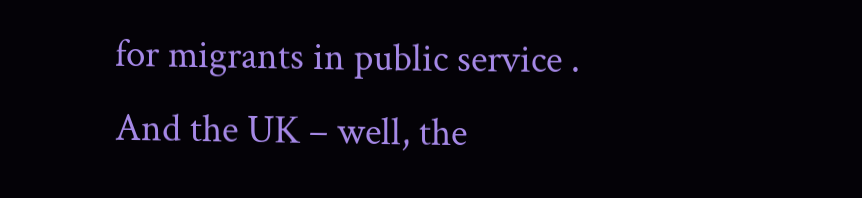for migrants in public service .
And the UK – well, the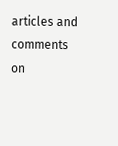articles and comments on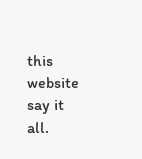this website say it all.